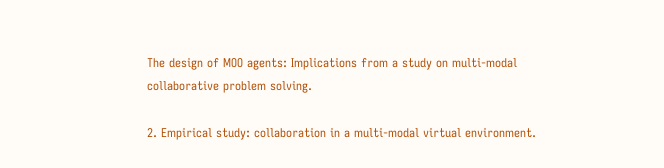The design of MOO agents: Implications from a study on multi-modal collaborative problem solving.

2. Empirical study: collaboration in a multi-modal virtual environment.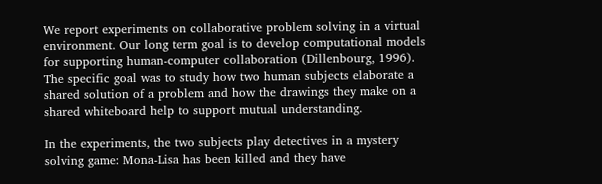We report experiments on collaborative problem solving in a virtual environment. Our long term goal is to develop computational models for supporting human-computer collaboration (Dillenbourg, 1996). The specific goal was to study how two human subjects elaborate a shared solution of a problem and how the drawings they make on a shared whiteboard help to support mutual understanding.

In the experiments, the two subjects play detectives in a mystery solving game: Mona-Lisa has been killed and they have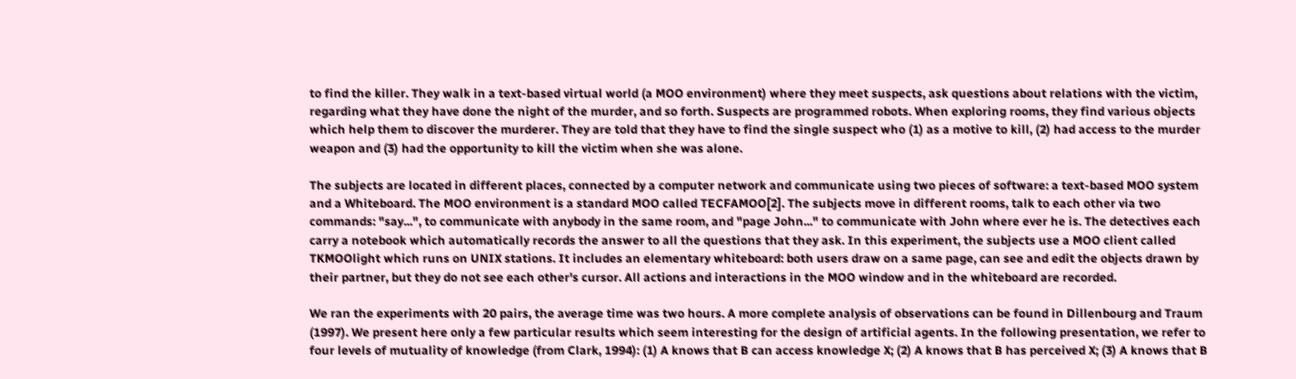to find the killer. They walk in a text-based virtual world (a MOO environment) where they meet suspects, ask questions about relations with the victim, regarding what they have done the night of the murder, and so forth. Suspects are programmed robots. When exploring rooms, they find various objects which help them to discover the murderer. They are told that they have to find the single suspect who (1) as a motive to kill, (2) had access to the murder weapon and (3) had the opportunity to kill the victim when she was alone.

The subjects are located in different places, connected by a computer network and communicate using two pieces of software: a text-based MOO system and a Whiteboard. The MOO environment is a standard MOO called TECFAMOO[2]. The subjects move in different rooms, talk to each other via two commands: "say...", to communicate with anybody in the same room, and "page John..." to communicate with John where ever he is. The detectives each carry a notebook which automatically records the answer to all the questions that they ask. In this experiment, the subjects use a MOO client called TKMOOlight which runs on UNIX stations. It includes an elementary whiteboard: both users draw on a same page, can see and edit the objects drawn by their partner, but they do not see each other's cursor. All actions and interactions in the MOO window and in the whiteboard are recorded.

We ran the experiments with 20 pairs, the average time was two hours. A more complete analysis of observations can be found in Dillenbourg and Traum (1997). We present here only a few particular results which seem interesting for the design of artificial agents. In the following presentation, we refer to four levels of mutuality of knowledge (from Clark, 1994): (1) A knows that B can access knowledge X; (2) A knows that B has perceived X; (3) A knows that B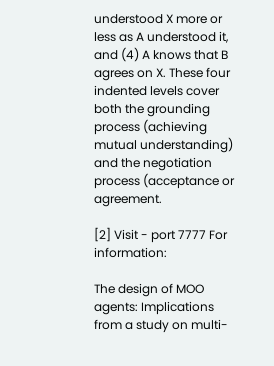understood X more or less as A understood it, and (4) A knows that B agrees on X. These four indented levels cover both the grounding process (achieving mutual understanding) and the negotiation process (acceptance or agreement.

[2] Visit - port 7777 For information:

The design of MOO agents: Implications from a study on multi-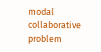modal collaborative problem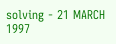solving - 21 MARCH 1997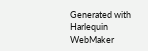Generated with Harlequin WebMaker